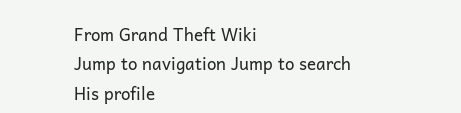From Grand Theft Wiki
Jump to navigation Jump to search
His profile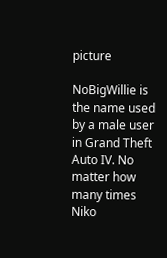picture

NoBigWillie is the name used by a male user in Grand Theft Auto IV. No matter how many times Niko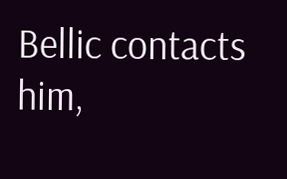Bellic contacts him,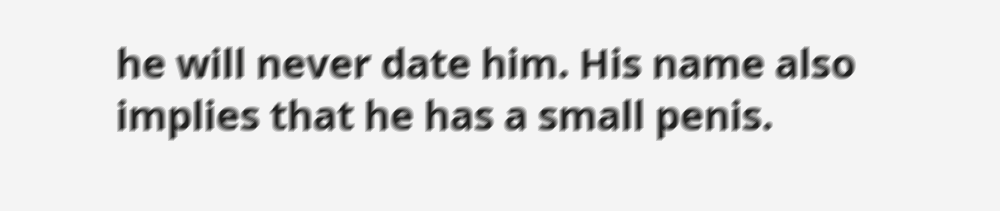he will never date him. His name also implies that he has a small penis.